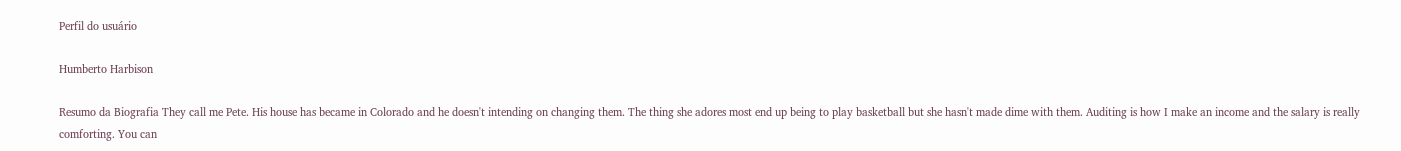Perfil do usuário

Humberto Harbison

Resumo da Biografia They call me Pete. His house has became in Colorado and he doesn't intending on changing them. The thing she adores most end up being to play basketball but she hasn't made dime with them. Auditing is how I make an income and the salary is really comforting. You can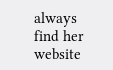always find her website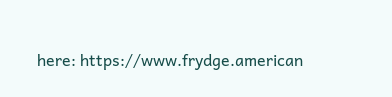here: https://www.frydge.american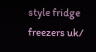style fridge freezers uk/